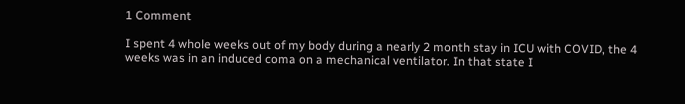1 Comment

I spent 4 whole weeks out of my body during a nearly 2 month stay in ICU with COVID, the 4 weeks was in an induced coma on a mechanical ventilator. In that state I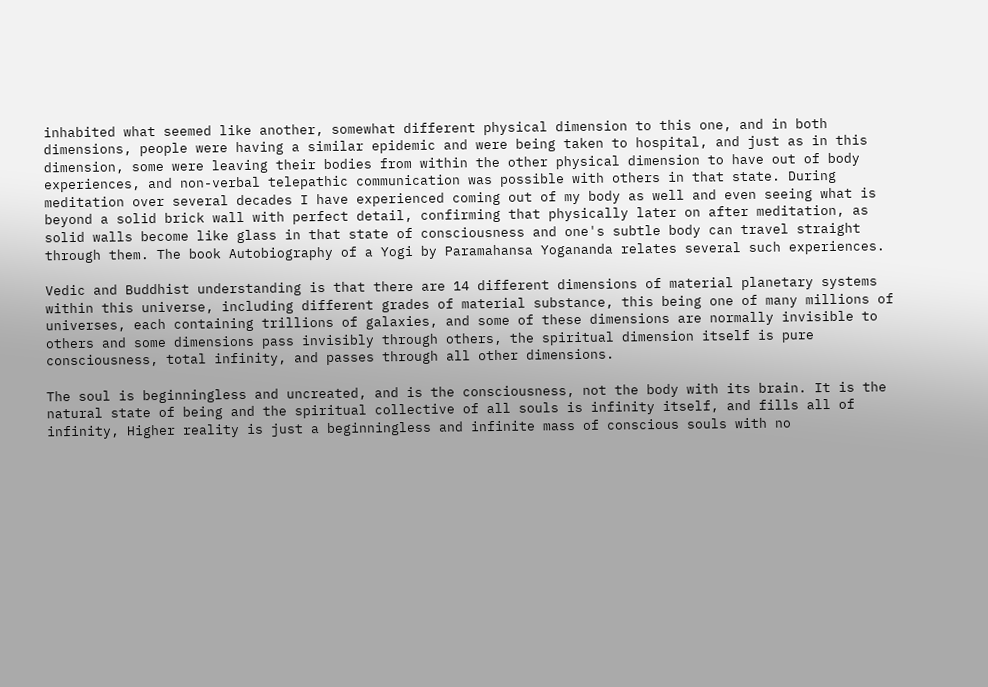inhabited what seemed like another, somewhat different physical dimension to this one, and in both dimensions, people were having a similar epidemic and were being taken to hospital, and just as in this dimension, some were leaving their bodies from within the other physical dimension to have out of body experiences, and non-verbal telepathic communication was possible with others in that state. During meditation over several decades I have experienced coming out of my body as well and even seeing what is beyond a solid brick wall with perfect detail, confirming that physically later on after meditation, as solid walls become like glass in that state of consciousness and one's subtle body can travel straight through them. The book Autobiography of a Yogi by Paramahansa Yogananda relates several such experiences.

Vedic and Buddhist understanding is that there are 14 different dimensions of material planetary systems within this universe, including different grades of material substance, this being one of many millions of universes, each containing trillions of galaxies, and some of these dimensions are normally invisible to others and some dimensions pass invisibly through others, the spiritual dimension itself is pure consciousness, total infinity, and passes through all other dimensions.

The soul is beginningless and uncreated, and is the consciousness, not the body with its brain. It is the natural state of being and the spiritual collective of all souls is infinity itself, and fills all of infinity, Higher reality is just a beginningless and infinite mass of conscious souls with no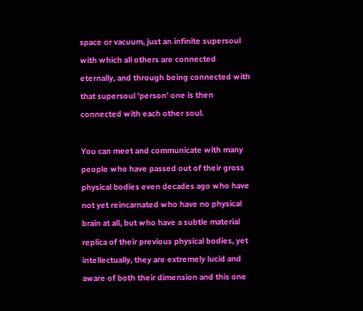space or vacuum, just an infinite supersoul with which all others are connected eternally, and through being connected with that supersoul 'person' one is then connected with each other soul.

You can meet and communicate with many people who have passed out of their gross physical bodies even decades ago who have not yet reincarnated who have no physical brain at all, but who have a subtle material replica of their previous physical bodies, yet intellectually, they are extremely lucid and aware of both their dimension and this one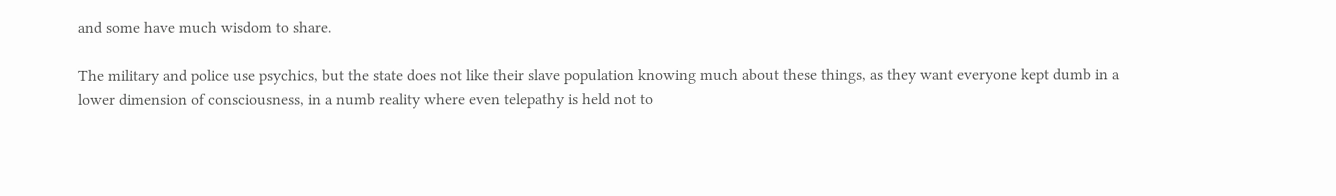and some have much wisdom to share.

The military and police use psychics, but the state does not like their slave population knowing much about these things, as they want everyone kept dumb in a lower dimension of consciousness, in a numb reality where even telepathy is held not to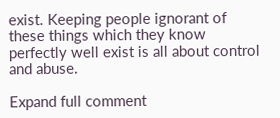exist. Keeping people ignorant of these things which they know perfectly well exist is all about control and abuse.

Expand full comment